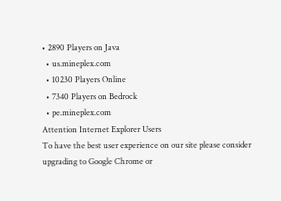• 2890 Players on Java
  • us.mineplex.com
  • 10230 Players Online
  • 7340 Players on Bedrock
  • pe.mineplex.com
Attention Internet Explorer Users
To have the best user experience on our site please consider upgrading to Google Chrome or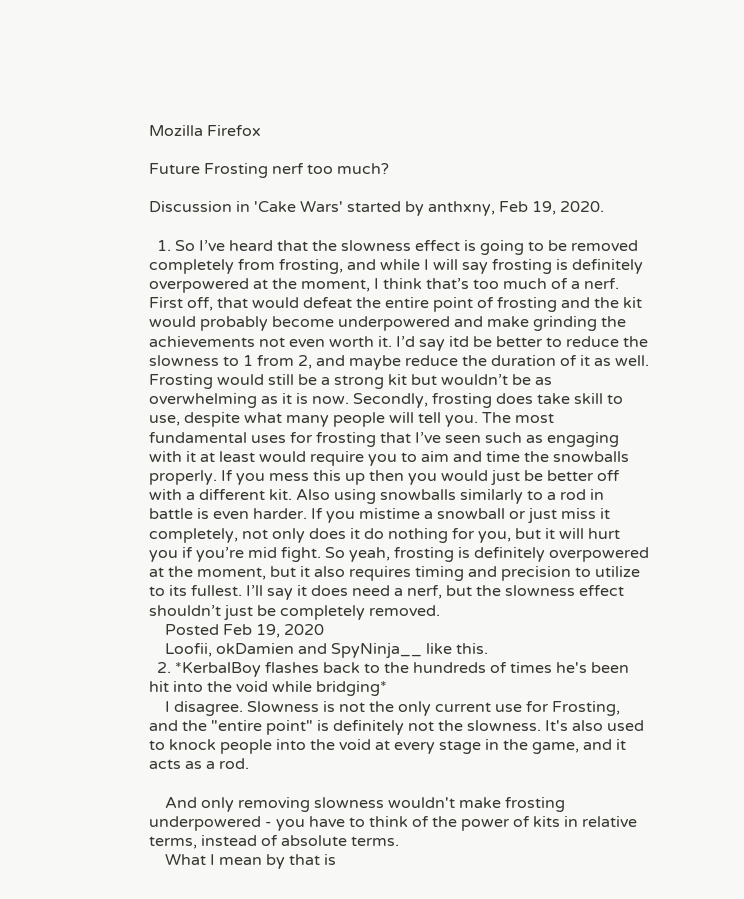Mozilla Firefox

Future Frosting nerf too much?

Discussion in 'Cake Wars' started by anthxny, Feb 19, 2020.

  1. So I’ve heard that the slowness effect is going to be removed completely from frosting, and while I will say frosting is definitely overpowered at the moment, I think that’s too much of a nerf. First off, that would defeat the entire point of frosting and the kit would probably become underpowered and make grinding the achievements not even worth it. I’d say itd be better to reduce the slowness to 1 from 2, and maybe reduce the duration of it as well. Frosting would still be a strong kit but wouldn’t be as overwhelming as it is now. Secondly, frosting does take skill to use, despite what many people will tell you. The most fundamental uses for frosting that I’ve seen such as engaging with it at least would require you to aim and time the snowballs properly. If you mess this up then you would just be better off with a different kit. Also using snowballs similarly to a rod in battle is even harder. If you mistime a snowball or just miss it completely, not only does it do nothing for you, but it will hurt you if you’re mid fight. So yeah, frosting is definitely overpowered at the moment, but it also requires timing and precision to utilize to its fullest. I’ll say it does need a nerf, but the slowness effect shouldn’t just be completely removed.
    Posted Feb 19, 2020
    Loofii, okDamien and SpyNinja__ like this.
  2. *KerbalBoy flashes back to the hundreds of times he's been hit into the void while bridging*
    I disagree. Slowness is not the only current use for Frosting, and the "entire point" is definitely not the slowness. It's also used to knock people into the void at every stage in the game, and it acts as a rod.

    And only removing slowness wouldn't make frosting underpowered - you have to think of the power of kits in relative terms, instead of absolute terms.
    What I mean by that is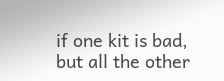if one kit is bad, but all the other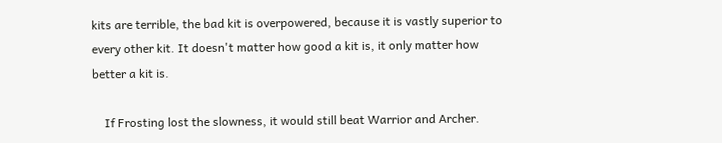kits are terrible, the bad kit is overpowered, because it is vastly superior to every other kit. It doesn't matter how good a kit is, it only matter how better a kit is.

    If Frosting lost the slowness, it would still beat Warrior and Archer.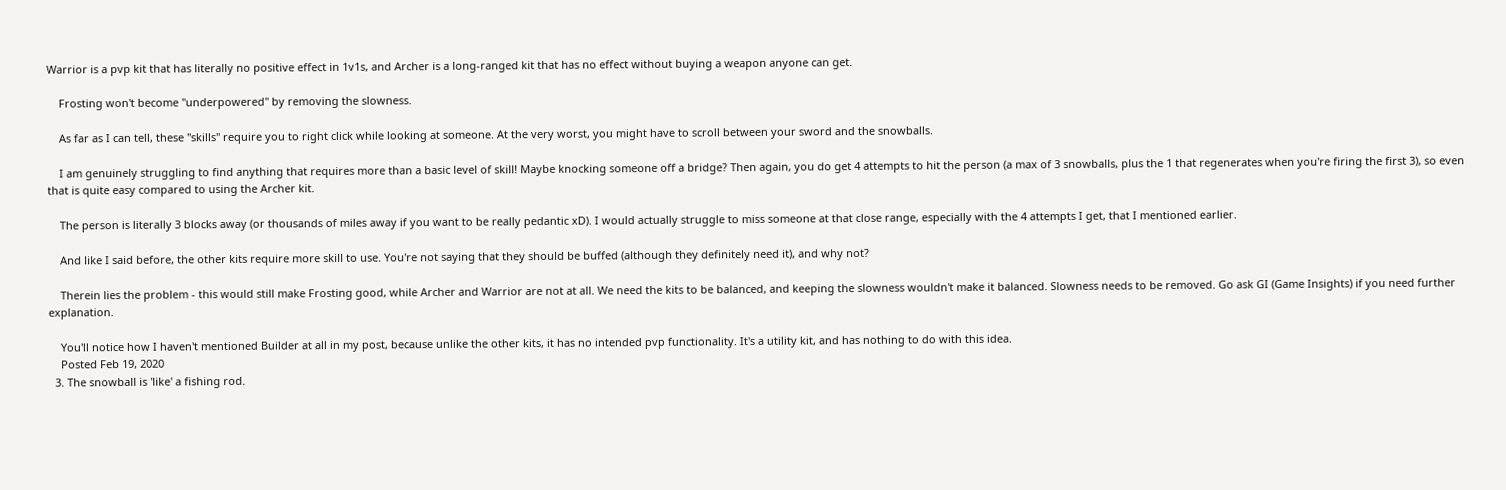Warrior is a pvp kit that has literally no positive effect in 1v1s, and Archer is a long-ranged kit that has no effect without buying a weapon anyone can get.

    Frosting won't become "underpowered" by removing the slowness.

    As far as I can tell, these "skills" require you to right click while looking at someone. At the very worst, you might have to scroll between your sword and the snowballs.

    I am genuinely struggling to find anything that requires more than a basic level of skill! Maybe knocking someone off a bridge? Then again, you do get 4 attempts to hit the person (a max of 3 snowballs, plus the 1 that regenerates when you're firing the first 3), so even that is quite easy compared to using the Archer kit.

    The person is literally 3 blocks away (or thousands of miles away if you want to be really pedantic xD). I would actually struggle to miss someone at that close range, especially with the 4 attempts I get, that I mentioned earlier.

    And like I said before, the other kits require more skill to use. You're not saying that they should be buffed (although they definitely need it), and why not?

    Therein lies the problem - this would still make Frosting good, while Archer and Warrior are not at all. We need the kits to be balanced, and keeping the slowness wouldn't make it balanced. Slowness needs to be removed. Go ask GI (Game Insights) if you need further explanation.

    You'll notice how I haven't mentioned Builder at all in my post, because unlike the other kits, it has no intended pvp functionality. It's a utility kit, and has nothing to do with this idea.
    Posted Feb 19, 2020
  3. The snowball is 'like' a fishing rod.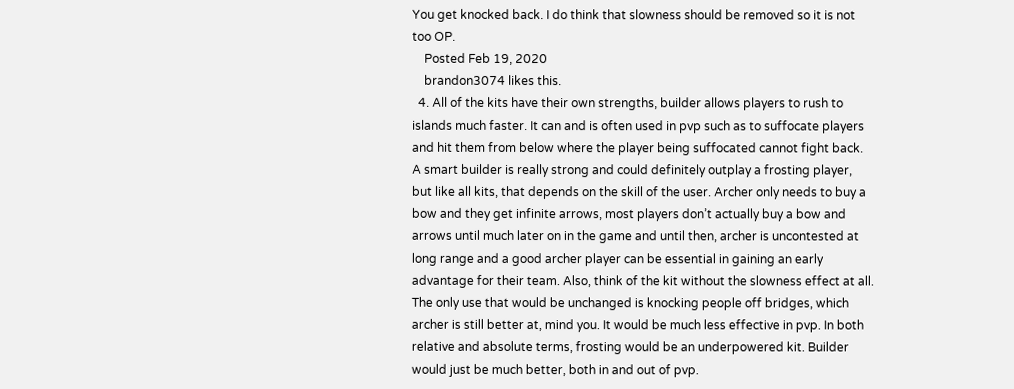You get knocked back. I do think that slowness should be removed so it is not too OP.
    Posted Feb 19, 2020
    brandon3074 likes this.
  4. All of the kits have their own strengths, builder allows players to rush to islands much faster. It can and is often used in pvp such as to suffocate players and hit them from below where the player being suffocated cannot fight back. A smart builder is really strong and could definitely outplay a frosting player, but like all kits, that depends on the skill of the user. Archer only needs to buy a bow and they get infinite arrows, most players don’t actually buy a bow and arrows until much later on in the game and until then, archer is uncontested at long range and a good archer player can be essential in gaining an early advantage for their team. Also, think of the kit without the slowness effect at all. The only use that would be unchanged is knocking people off bridges, which archer is still better at, mind you. It would be much less effective in pvp. In both relative and absolute terms, frosting would be an underpowered kit. Builder would just be much better, both in and out of pvp.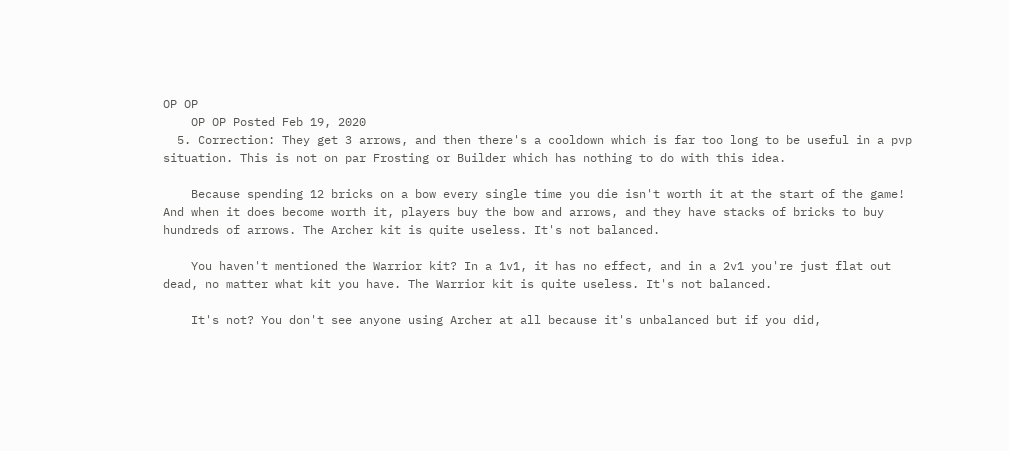OP OP
    OP OP Posted Feb 19, 2020
  5. Correction: They get 3 arrows, and then there's a cooldown which is far too long to be useful in a pvp situation. This is not on par Frosting or Builder which has nothing to do with this idea.

    Because spending 12 bricks on a bow every single time you die isn't worth it at the start of the game! And when it does become worth it, players buy the bow and arrows, and they have stacks of bricks to buy hundreds of arrows. The Archer kit is quite useless. It's not balanced.

    You haven't mentioned the Warrior kit? In a 1v1, it has no effect, and in a 2v1 you're just flat out dead, no matter what kit you have. The Warrior kit is quite useless. It's not balanced.

    It's not? You don't see anyone using Archer at all because it's unbalanced but if you did,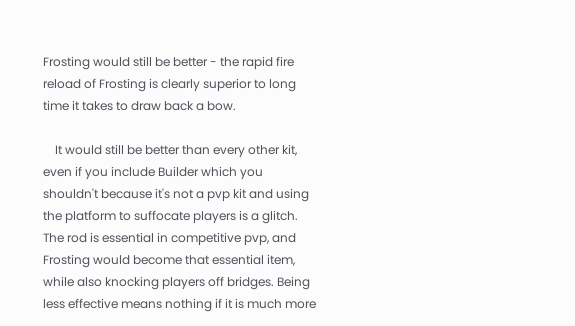Frosting would still be better - the rapid fire reload of Frosting is clearly superior to long time it takes to draw back a bow.

    It would still be better than every other kit, even if you include Builder which you shouldn't because it's not a pvp kit and using the platform to suffocate players is a glitch. The rod is essential in competitive pvp, and Frosting would become that essential item, while also knocking players off bridges. Being less effective means nothing if it is much more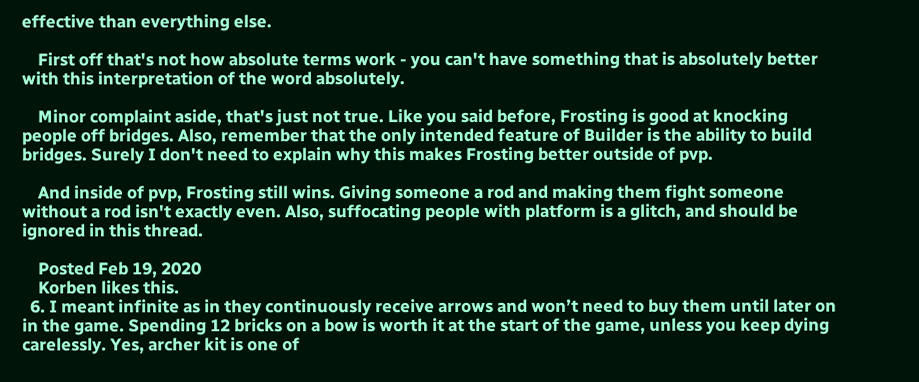effective than everything else.

    First off that's not how absolute terms work - you can't have something that is absolutely better with this interpretation of the word absolutely.

    Minor complaint aside, that's just not true. Like you said before, Frosting is good at knocking people off bridges. Also, remember that the only intended feature of Builder is the ability to build bridges. Surely I don't need to explain why this makes Frosting better outside of pvp.

    And inside of pvp, Frosting still wins. Giving someone a rod and making them fight someone without a rod isn't exactly even. Also, suffocating people with platform is a glitch, and should be ignored in this thread.

    Posted Feb 19, 2020
    Korben likes this.
  6. I meant infinite as in they continuously receive arrows and won’t need to buy them until later on in the game. Spending 12 bricks on a bow is worth it at the start of the game, unless you keep dying carelessly. Yes, archer kit is one of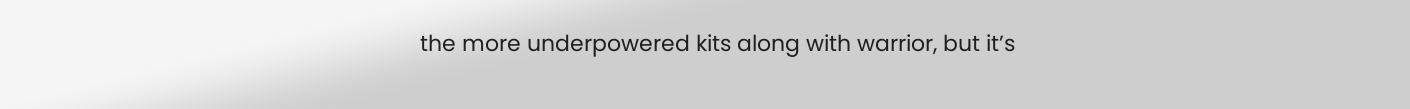the more underpowered kits along with warrior, but it’s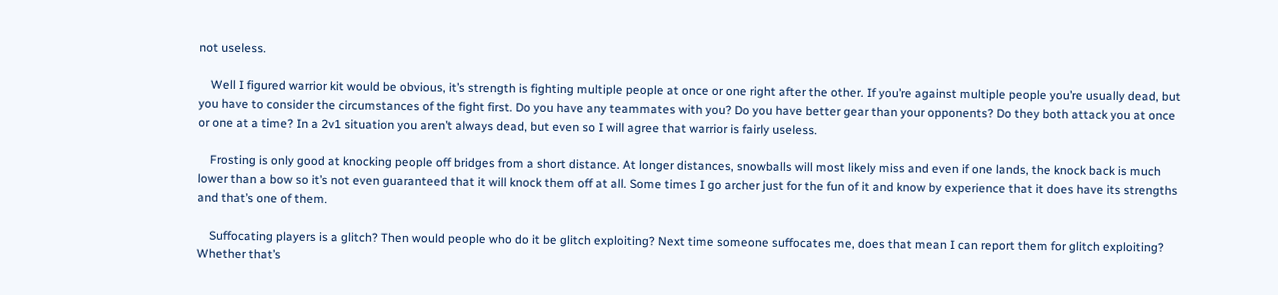not useless.

    Well I figured warrior kit would be obvious, it’s strength is fighting multiple people at once or one right after the other. If you’re against multiple people you’re usually dead, but you have to consider the circumstances of the fight first. Do you have any teammates with you? Do you have better gear than your opponents? Do they both attack you at once or one at a time? In a 2v1 situation you aren’t always dead, but even so I will agree that warrior is fairly useless.

    Frosting is only good at knocking people off bridges from a short distance. At longer distances, snowballs will most likely miss and even if one lands, the knock back is much lower than a bow so it’s not even guaranteed that it will knock them off at all. Some times I go archer just for the fun of it and know by experience that it does have its strengths and that’s one of them.

    Suffocating players is a glitch? Then would people who do it be glitch exploiting? Next time someone suffocates me, does that mean I can report them for glitch exploiting? Whether that’s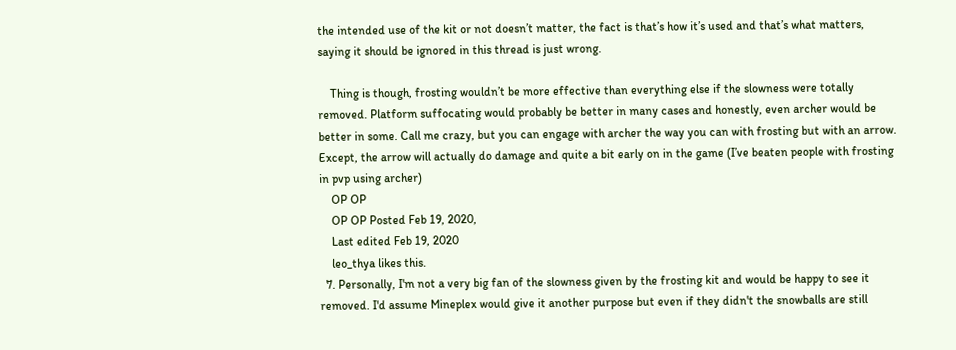the intended use of the kit or not doesn’t matter, the fact is that’s how it’s used and that’s what matters, saying it should be ignored in this thread is just wrong.

    Thing is though, frosting wouldn’t be more effective than everything else if the slowness were totally removed. Platform suffocating would probably be better in many cases and honestly, even archer would be better in some. Call me crazy, but you can engage with archer the way you can with frosting but with an arrow. Except, the arrow will actually do damage and quite a bit early on in the game (I’ve beaten people with frosting in pvp using archer)
    OP OP
    OP OP Posted Feb 19, 2020,
    Last edited Feb 19, 2020
    leo_thya likes this.
  7. Personally, I'm not a very big fan of the slowness given by the frosting kit and would be happy to see it removed. I'd assume Mineplex would give it another purpose but even if they didn't the snowballs are still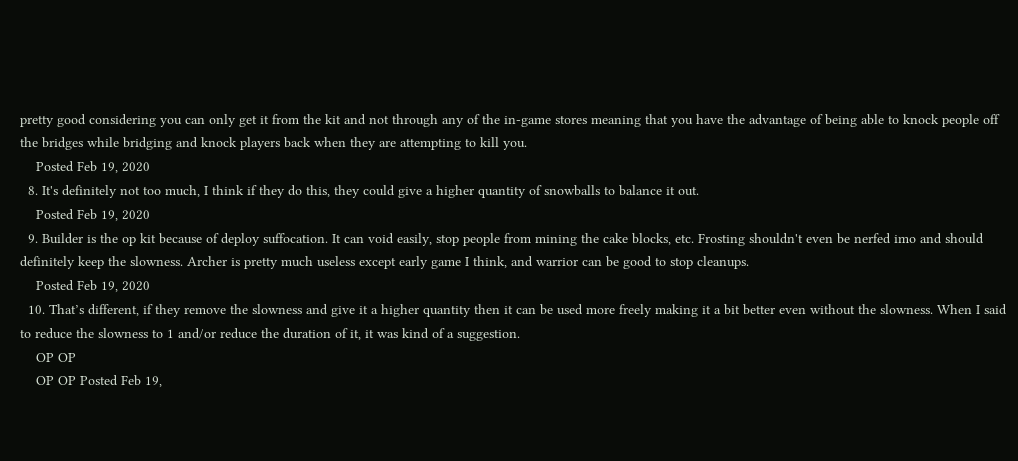pretty good considering you can only get it from the kit and not through any of the in-game stores meaning that you have the advantage of being able to knock people off the bridges while bridging and knock players back when they are attempting to kill you.
    Posted Feb 19, 2020
  8. It's definitely not too much, I think if they do this, they could give a higher quantity of snowballs to balance it out.
    Posted Feb 19, 2020
  9. Builder is the op kit because of deploy suffocation. It can void easily, stop people from mining the cake blocks, etc. Frosting shouldn't even be nerfed imo and should definitely keep the slowness. Archer is pretty much useless except early game I think, and warrior can be good to stop cleanups.
    Posted Feb 19, 2020
  10. That’s different, if they remove the slowness and give it a higher quantity then it can be used more freely making it a bit better even without the slowness. When I said to reduce the slowness to 1 and/or reduce the duration of it, it was kind of a suggestion.
    OP OP
    OP OP Posted Feb 19,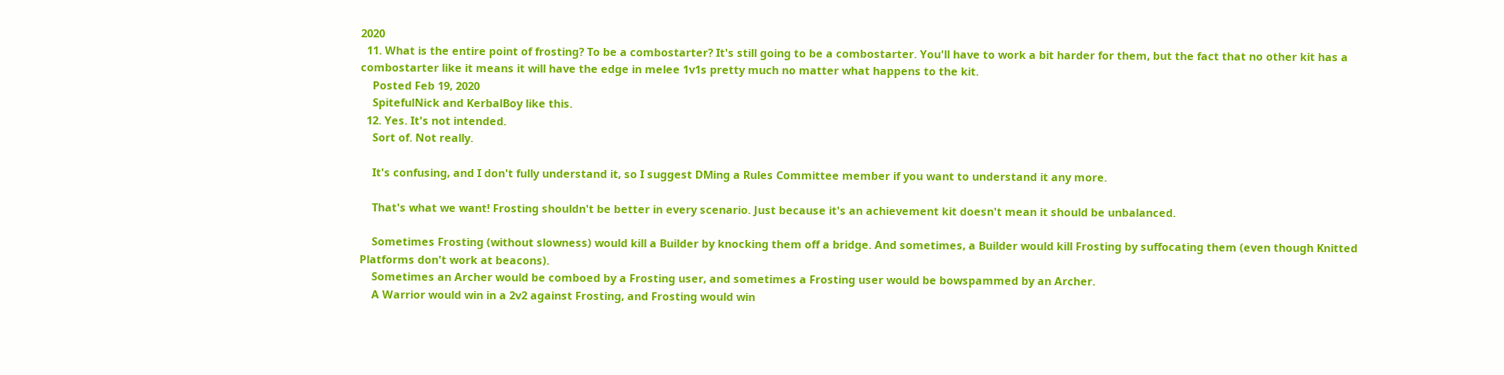2020
  11. What is the entire point of frosting? To be a combostarter? It's still going to be a combostarter. You'll have to work a bit harder for them, but the fact that no other kit has a combostarter like it means it will have the edge in melee 1v1s pretty much no matter what happens to the kit.
    Posted Feb 19, 2020
    SpitefulNick and KerbalBoy like this.
  12. Yes. It's not intended.
    Sort of. Not really.

    It's confusing, and I don't fully understand it, so I suggest DMing a Rules Committee member if you want to understand it any more.

    That's what we want! Frosting shouldn't be better in every scenario. Just because it's an achievement kit doesn't mean it should be unbalanced.

    Sometimes Frosting (without slowness) would kill a Builder by knocking them off a bridge. And sometimes, a Builder would kill Frosting by suffocating them (even though Knitted Platforms don't work at beacons).
    Sometimes an Archer would be comboed by a Frosting user, and sometimes a Frosting user would be bowspammed by an Archer.
    A Warrior would win in a 2v2 against Frosting, and Frosting would win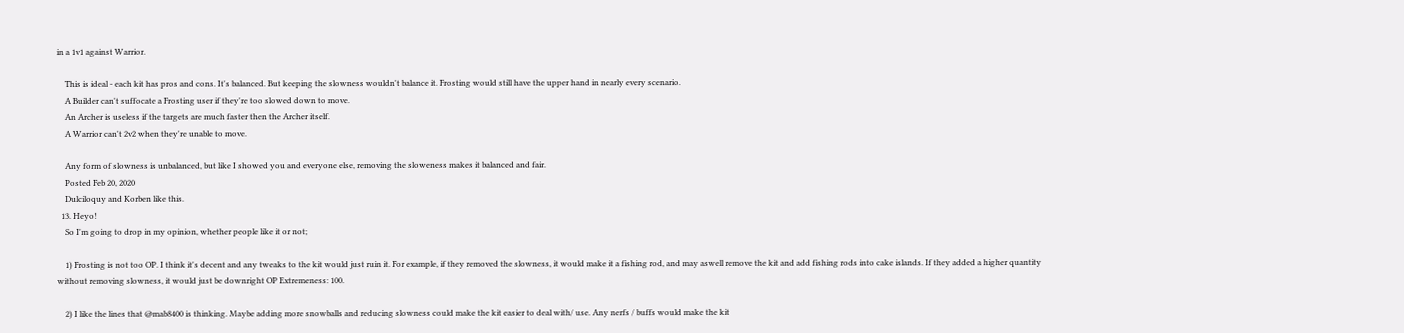in a 1v1 against Warrior.

    This is ideal - each kit has pros and cons. It's balanced. But keeping the slowness wouldn't balance it. Frosting would still have the upper hand in nearly every scenario.
    A Builder can't suffocate a Frosting user if they're too slowed down to move.
    An Archer is useless if the targets are much faster then the Archer itself.
    A Warrior can't 2v2 when they're unable to move.

    Any form of slowness is unbalanced, but like I showed you and everyone else, removing the sloweness makes it balanced and fair.
    Posted Feb 20, 2020
    Dulciloquy and Korben like this.
  13. Heyo!
    So I'm going to drop in my opinion, whether people like it or not;

    1) Frosting is not too OP. I think it's decent and any tweaks to the kit would just ruin it. For example, if they removed the slowness, it would make it a fishing rod, and may aswell remove the kit and add fishing rods into cake islands. If they added a higher quantity without removing slowness, it would just be downright OP Extremeness: 100.

    2) I like the lines that @mab8400 is thinking. Maybe adding more snowballs and reducing slowness could make the kit easier to deal with/ use. Any nerfs / buffs would make the kit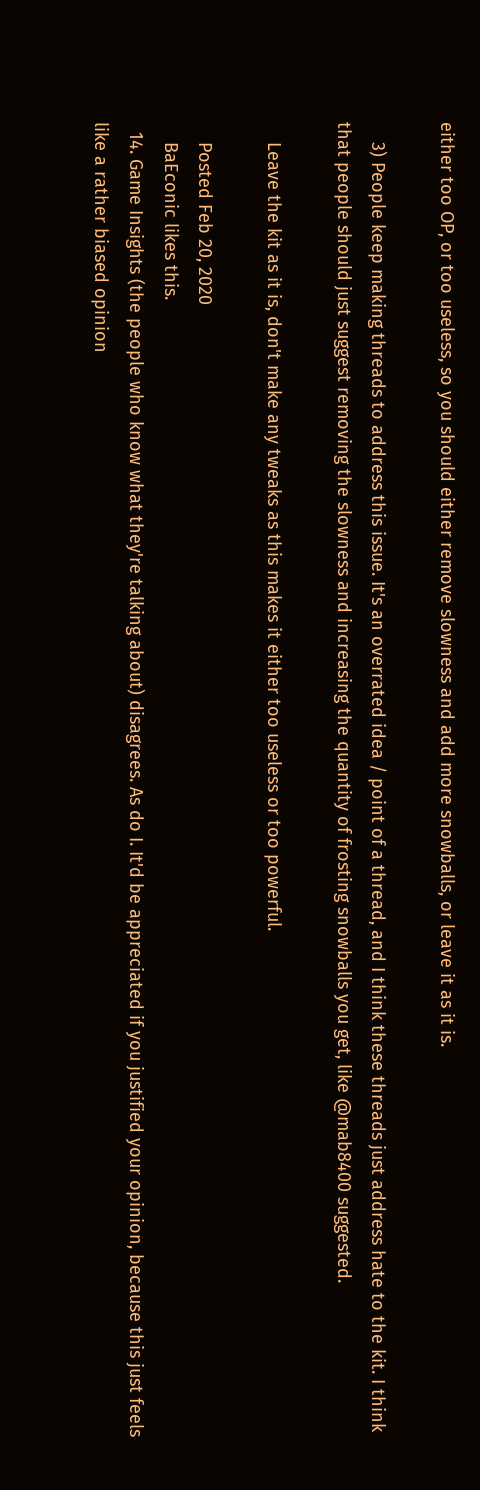either too OP, or too useless, so you should either remove slowness and add more snowballs, or leave it as it is.

    3) People keep making threads to address this issue. It's an overrated idea / point of a thread, and I think these threads just address hate to the kit. I think that people should just suggest removing the slowness and increasing the quantity of frosting snowballs you get, like @mab8400 suggested.

    Leave the kit as it is, don't make any tweaks as this makes it either too useless or too powerful.

    Posted Feb 20, 2020
    BaEconic likes this.
  14. Game Insights (the people who know what they're talking about) disagrees. As do I. It'd be appreciated if you justified your opinion, because this just feels like a rather biased opinion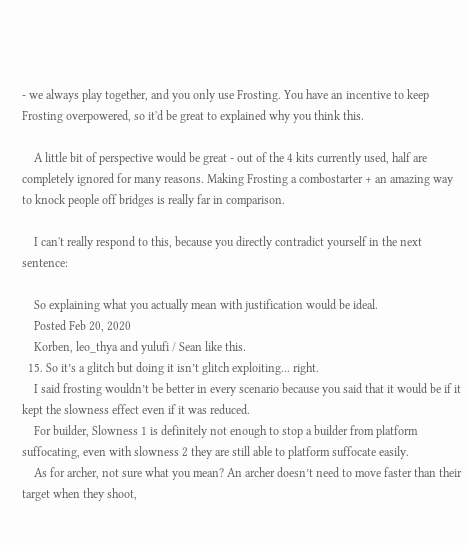- we always play together, and you only use Frosting. You have an incentive to keep Frosting overpowered, so it'd be great to explained why you think this.

    A little bit of perspective would be great - out of the 4 kits currently used, half are completely ignored for many reasons. Making Frosting a combostarter + an amazing way to knock people off bridges is really far in comparison.

    I can't really respond to this, because you directly contradict yourself in the next sentence:

    So explaining what you actually mean with justification would be ideal.
    Posted Feb 20, 2020
    Korben, leo_thya and yulufi / Sean like this.
  15. So it’s a glitch but doing it isn’t glitch exploiting... right.
    I said frosting wouldn’t be better in every scenario because you said that it would be if it kept the slowness effect even if it was reduced.
    For builder, Slowness 1 is definitely not enough to stop a builder from platform suffocating, even with slowness 2 they are still able to platform suffocate easily.
    As for archer, not sure what you mean? An archer doesn’t need to move faster than their target when they shoot,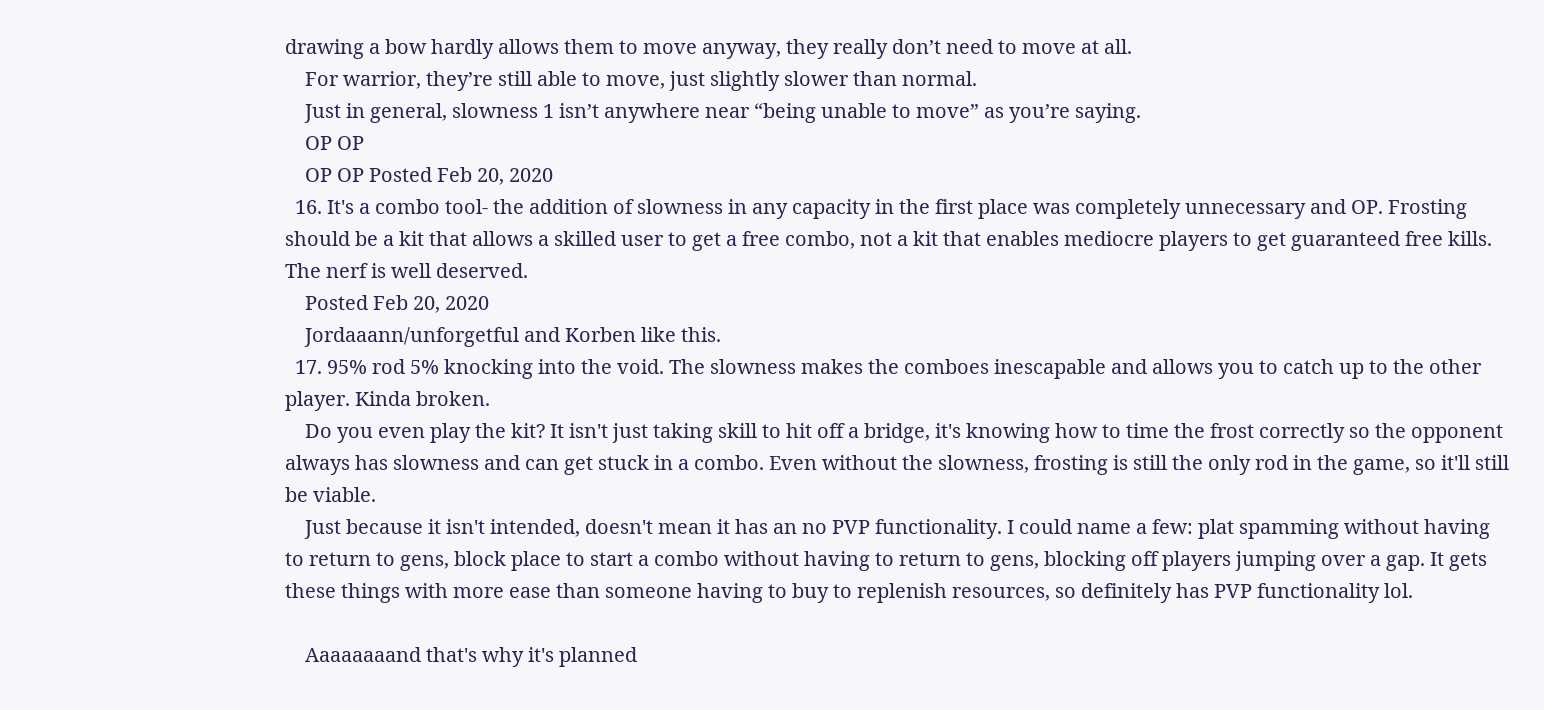drawing a bow hardly allows them to move anyway, they really don’t need to move at all.
    For warrior, they’re still able to move, just slightly slower than normal.
    Just in general, slowness 1 isn’t anywhere near “being unable to move” as you’re saying.
    OP OP
    OP OP Posted Feb 20, 2020
  16. It's a combo tool- the addition of slowness in any capacity in the first place was completely unnecessary and OP. Frosting should be a kit that allows a skilled user to get a free combo, not a kit that enables mediocre players to get guaranteed free kills. The nerf is well deserved.
    Posted Feb 20, 2020
    Jordaaann/unforgetful and Korben like this.
  17. 95% rod 5% knocking into the void. The slowness makes the comboes inescapable and allows you to catch up to the other player. Kinda broken.
    Do you even play the kit? It isn't just taking skill to hit off a bridge, it's knowing how to time the frost correctly so the opponent always has slowness and can get stuck in a combo. Even without the slowness, frosting is still the only rod in the game, so it'll still be viable.
    Just because it isn't intended, doesn't mean it has an no PVP functionality. I could name a few: plat spamming without having to return to gens, block place to start a combo without having to return to gens, blocking off players jumping over a gap. It gets these things with more ease than someone having to buy to replenish resources, so definitely has PVP functionality lol.

    Aaaaaaaand that's why it's planned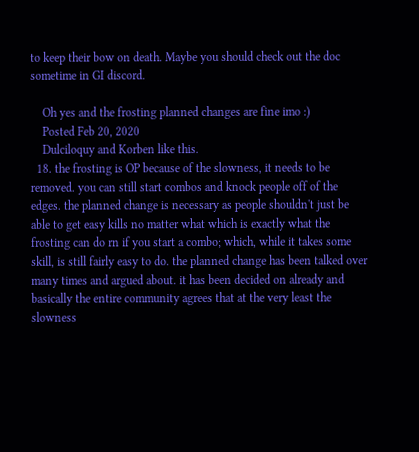to keep their bow on death. Maybe you should check out the doc sometime in GI discord.

    Oh yes and the frosting planned changes are fine imo :)
    Posted Feb 20, 2020
    Dulciloquy and Korben like this.
  18. the frosting is OP because of the slowness, it needs to be removed. you can still start combos and knock people off of the edges. the planned change is necessary as people shouldn't just be able to get easy kills no matter what which is exactly what the frosting can do rn if you start a combo; which, while it takes some skill, is still fairly easy to do. the planned change has been talked over many times and argued about. it has been decided on already and basically the entire community agrees that at the very least the slowness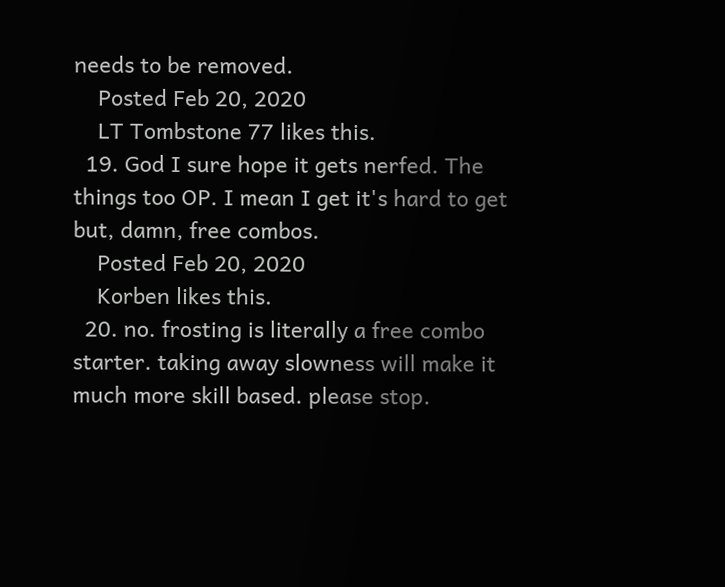needs to be removed.
    Posted Feb 20, 2020
    LT Tombstone 77 likes this.
  19. God I sure hope it gets nerfed. The things too OP. I mean I get it's hard to get but, damn, free combos.
    Posted Feb 20, 2020
    Korben likes this.
  20. no. frosting is literally a free combo starter. taking away slowness will make it much more skill based. please stop.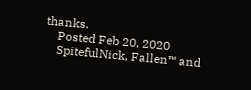thanks.
    Posted Feb 20, 2020
    SpitefulNick, Fallen™ and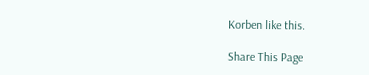Korben like this.

Share This Page